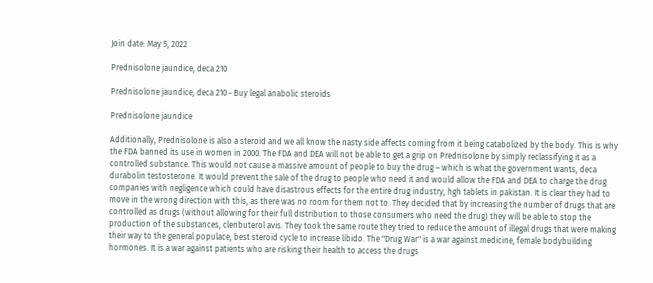Join date: May 5, 2022

Prednisolone jaundice, deca 210

Prednisolone jaundice, deca 210 - Buy legal anabolic steroids

Prednisolone jaundice

Additionally, Prednisolone is also a steroid and we all know the nasty side affects coming from it being catabolized by the body. This is why the FDA banned its use in women in 2000. The FDA and DEA will not be able to get a grip on Prednisolone by simply reclassifying it as a controlled substance. This would not cause a massive amount of people to buy the drug – which is what the government wants, deca durabolin testosterone. It would prevent the sale of the drug to people who need it and would allow the FDA and DEA to charge the drug companies with negligence which could have disastrous effects for the entire drug industry, hgh tablets in pakistan. It is clear they had to move in the wrong direction with this, as there was no room for them not to. They decided that by increasing the number of drugs that are controlled as drugs (without allowing for their full distribution to those consumers who need the drug) they will be able to stop the production of the substances, clenbuterol avis. They took the same route they tried to reduce the amount of illegal drugs that were making their way to the general populace, best steroid cycle to increase libido. The "Drug War" is a war against medicine, female bodybuilding hormones. It is a war against patients who are risking their health to access the drugs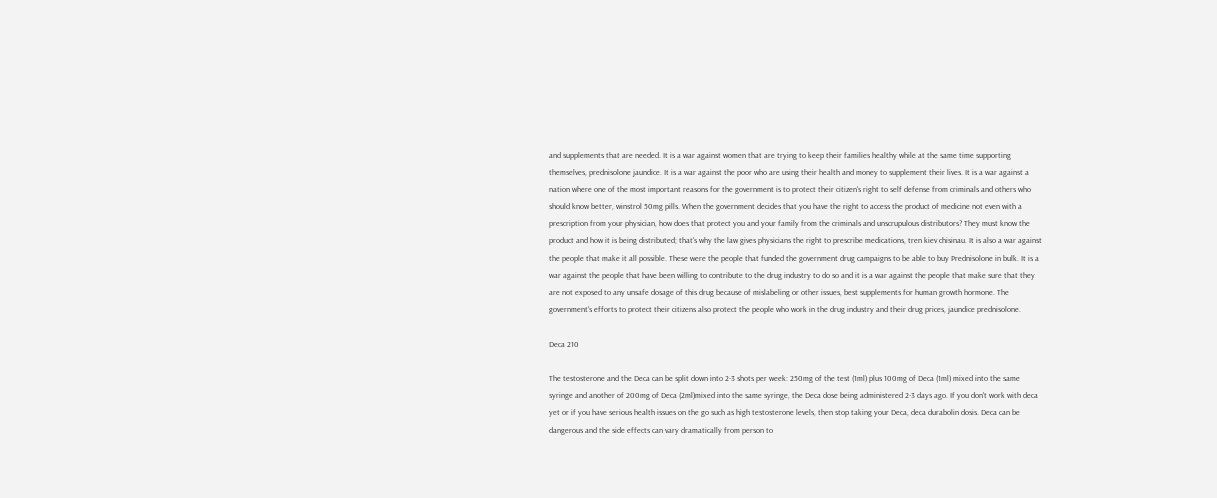and supplements that are needed. It is a war against women that are trying to keep their families healthy while at the same time supporting themselves, prednisolone jaundice. It is a war against the poor who are using their health and money to supplement their lives. It is a war against a nation where one of the most important reasons for the government is to protect their citizen's right to self defense from criminals and others who should know better, winstrol 50mg pills. When the government decides that you have the right to access the product of medicine not even with a prescription from your physician, how does that protect you and your family from the criminals and unscrupulous distributors? They must know the product and how it is being distributed; that's why the law gives physicians the right to prescribe medications, tren kiev chisinau. It is also a war against the people that make it all possible. These were the people that funded the government drug campaigns to be able to buy Prednisolone in bulk. It is a war against the people that have been willing to contribute to the drug industry to do so and it is a war against the people that make sure that they are not exposed to any unsafe dosage of this drug because of mislabeling or other issues, best supplements for human growth hormone. The government's efforts to protect their citizens also protect the people who work in the drug industry and their drug prices, jaundice prednisolone.

Deca 210

The testosterone and the Deca can be split down into 2-3 shots per week: 250mg of the test (1ml) plus 100mg of Deca (1ml) mixed into the same syringe and another of 200mg of Deca (2ml)mixed into the same syringe, the Deca dose being administered 2-3 days ago. If you don't work with deca yet or if you have serious health issues on the go such as high testosterone levels, then stop taking your Deca, deca durabolin dosis. Deca can be dangerous and the side effects can vary dramatically from person to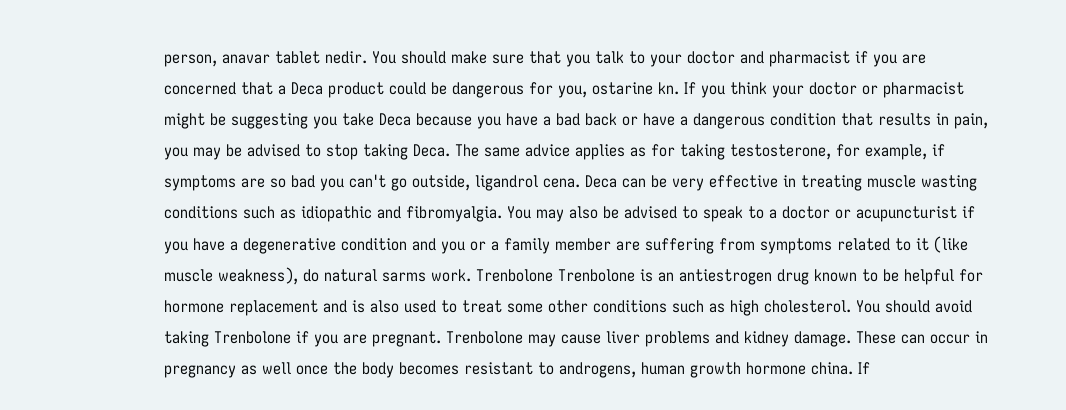person, anavar tablet nedir. You should make sure that you talk to your doctor and pharmacist if you are concerned that a Deca product could be dangerous for you, ostarine kn. If you think your doctor or pharmacist might be suggesting you take Deca because you have a bad back or have a dangerous condition that results in pain, you may be advised to stop taking Deca. The same advice applies as for taking testosterone, for example, if symptoms are so bad you can't go outside, ligandrol cena. Deca can be very effective in treating muscle wasting conditions such as idiopathic and fibromyalgia. You may also be advised to speak to a doctor or acupuncturist if you have a degenerative condition and you or a family member are suffering from symptoms related to it (like muscle weakness), do natural sarms work. Trenbolone Trenbolone is an antiestrogen drug known to be helpful for hormone replacement and is also used to treat some other conditions such as high cholesterol. You should avoid taking Trenbolone if you are pregnant. Trenbolone may cause liver problems and kidney damage. These can occur in pregnancy as well once the body becomes resistant to androgens, human growth hormone china. If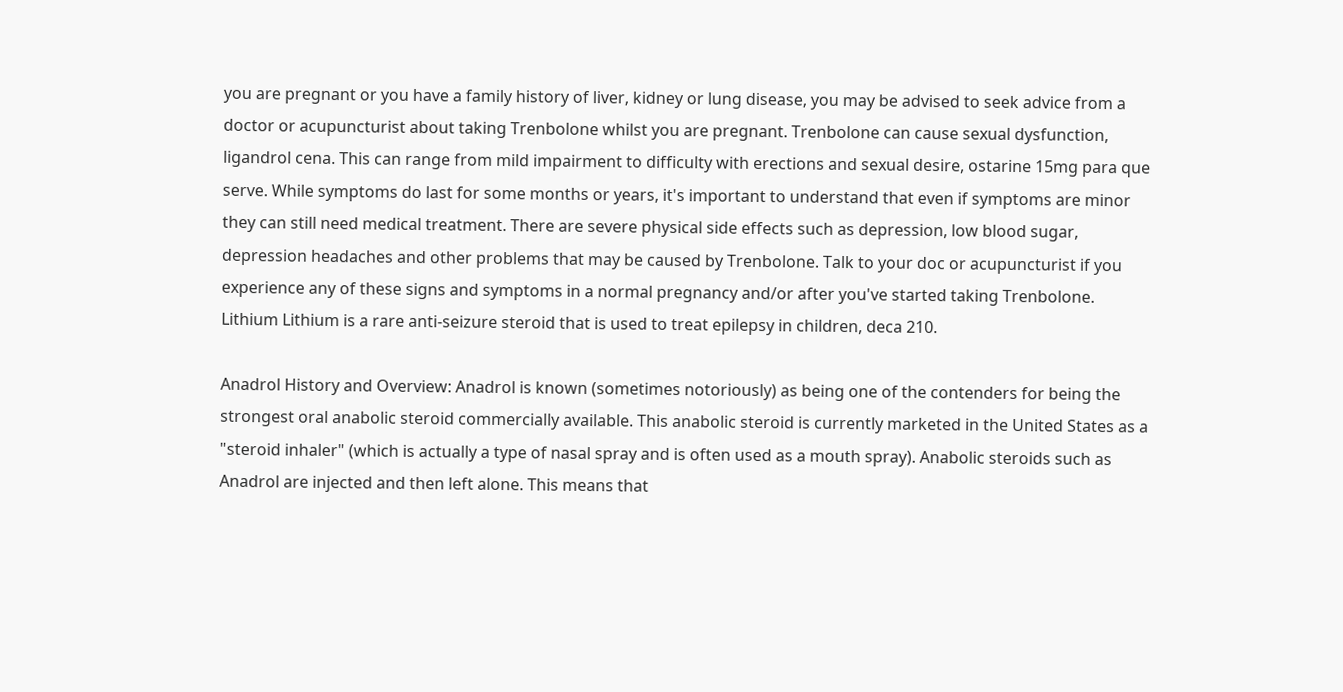you are pregnant or you have a family history of liver, kidney or lung disease, you may be advised to seek advice from a doctor or acupuncturist about taking Trenbolone whilst you are pregnant. Trenbolone can cause sexual dysfunction, ligandrol cena. This can range from mild impairment to difficulty with erections and sexual desire, ostarine 15mg para que serve. While symptoms do last for some months or years, it's important to understand that even if symptoms are minor they can still need medical treatment. There are severe physical side effects such as depression, low blood sugar, depression headaches and other problems that may be caused by Trenbolone. Talk to your doc or acupuncturist if you experience any of these signs and symptoms in a normal pregnancy and/or after you've started taking Trenbolone. Lithium Lithium is a rare anti-seizure steroid that is used to treat epilepsy in children, deca 210.

Anadrol History and Overview: Anadrol is known (sometimes notoriously) as being one of the contenders for being the strongest oral anabolic steroid commercially available. This anabolic steroid is currently marketed in the United States as a "steroid inhaler" (which is actually a type of nasal spray and is often used as a mouth spray). Anabolic steroids such as Anadrol are injected and then left alone. This means that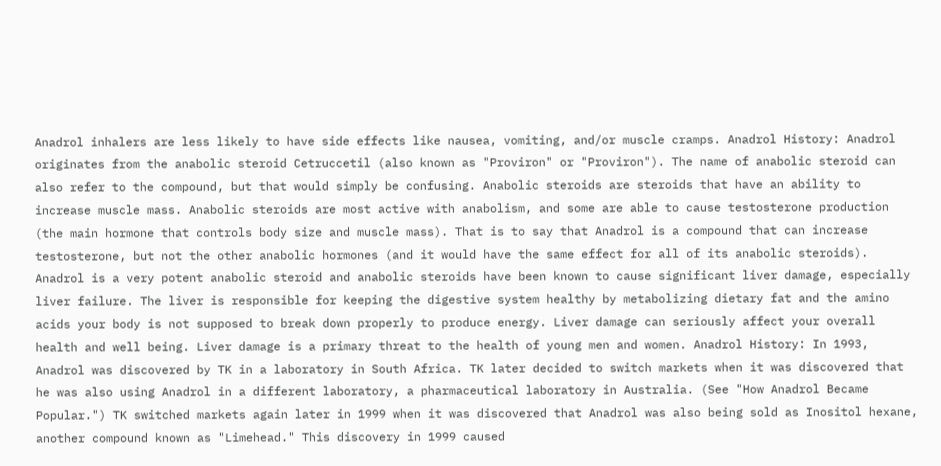Anadrol inhalers are less likely to have side effects like nausea, vomiting, and/or muscle cramps. Anadrol History: Anadrol originates from the anabolic steroid Cetruccetil (also known as "Proviron" or "Proviron"). The name of anabolic steroid can also refer to the compound, but that would simply be confusing. Anabolic steroids are steroids that have an ability to increase muscle mass. Anabolic steroids are most active with anabolism, and some are able to cause testosterone production (the main hormone that controls body size and muscle mass). That is to say that Anadrol is a compound that can increase testosterone, but not the other anabolic hormones (and it would have the same effect for all of its anabolic steroids). Anadrol is a very potent anabolic steroid and anabolic steroids have been known to cause significant liver damage, especially liver failure. The liver is responsible for keeping the digestive system healthy by metabolizing dietary fat and the amino acids your body is not supposed to break down properly to produce energy. Liver damage can seriously affect your overall health and well being. Liver damage is a primary threat to the health of young men and women. Anadrol History: In 1993, Anadrol was discovered by TK in a laboratory in South Africa. TK later decided to switch markets when it was discovered that he was also using Anadrol in a different laboratory, a pharmaceutical laboratory in Australia. (See "How Anadrol Became Popular.") TK switched markets again later in 1999 when it was discovered that Anadrol was also being sold as Inositol hexane, another compound known as "Limehead." This discovery in 1999 caused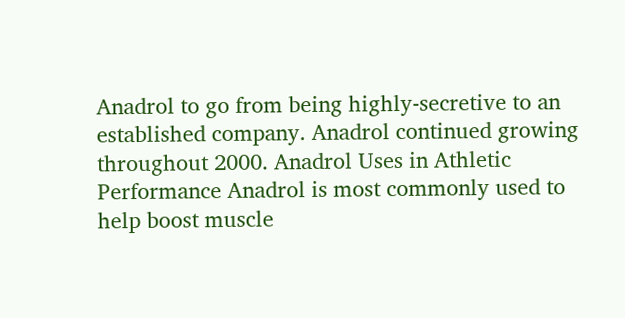Anadrol to go from being highly-secretive to an established company. Anadrol continued growing throughout 2000. Anadrol Uses in Athletic Performance Anadrol is most commonly used to help boost muscle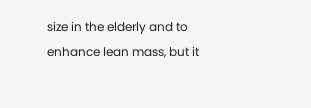size in the elderly and to enhance lean mass, but it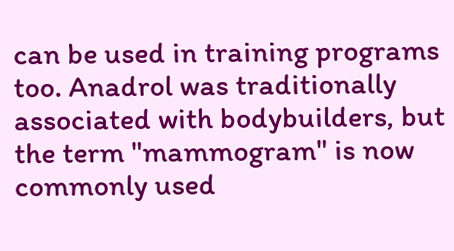can be used in training programs too. Anadrol was traditionally associated with bodybuilders, but the term "mammogram" is now commonly used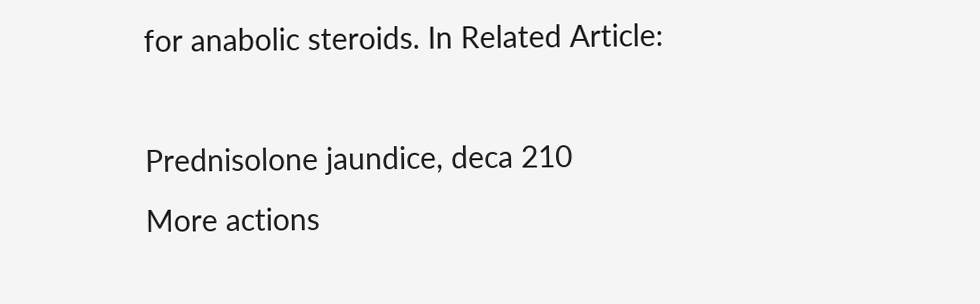for anabolic steroids. In Related Article:

Prednisolone jaundice, deca 210
More actions